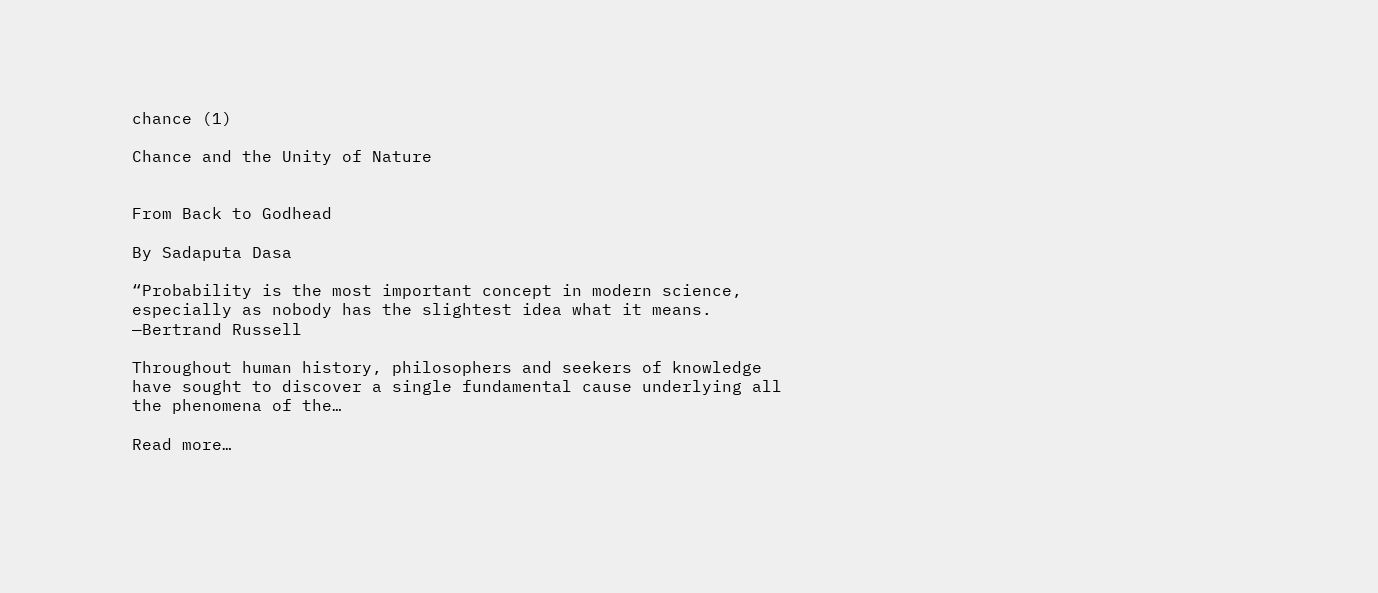chance (1)

Chance and the Unity of Nature


From Back to Godhead

By Sadaputa Dasa

“Probability is the most important concept in modern science, especially as nobody has the slightest idea what it means. —Bertrand Russell

Throughout human history, philosophers and seekers of knowledge have sought to discover a single fundamental cause underlying all the phenomena of the…

Read more…